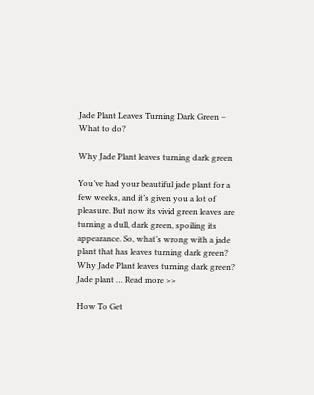Jade Plant Leaves Turning Dark Green – What to do?

Why Jade Plant leaves turning dark green

You’ve had your beautiful jade plant for a few weeks, and it’s given you a lot of pleasure. But now its vivid green leaves are turning a dull, dark green, spoiling its appearance. So, what’s wrong with a jade plant that has leaves turning dark green? Why Jade Plant leaves turning dark green? Jade plant … Read more >>

How To Get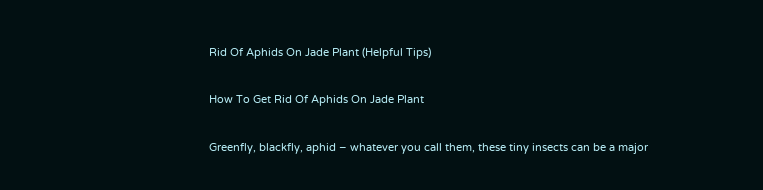Rid Of Aphids On Jade Plant (Helpful Tips)

How To Get Rid Of Aphids On Jade Plant

Greenfly, blackfly, aphid – whatever you call them, these tiny insects can be a major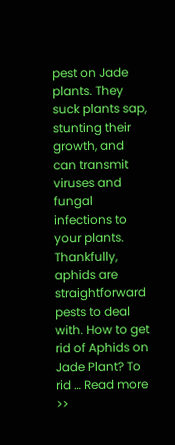pest on Jade plants. They suck plants sap, stunting their growth, and can transmit viruses and fungal infections to your plants. Thankfully, aphids are straightforward pests to deal with. How to get rid of Aphids on Jade Plant? To rid … Read more >>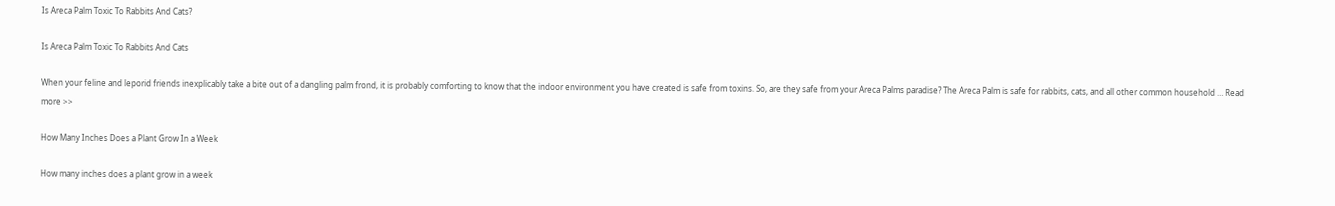Is Areca Palm Toxic To Rabbits And Cats?

Is Areca Palm Toxic To Rabbits And Cats

When your feline and leporid friends inexplicably take a bite out of a dangling palm frond, it is probably comforting to know that the indoor environment you have created is safe from toxins. So, are they safe from your Areca Palms paradise? The Areca Palm is safe for rabbits, cats, and all other common household … Read more >>

How Many Inches Does a Plant Grow In a Week

How many inches does a plant grow in a week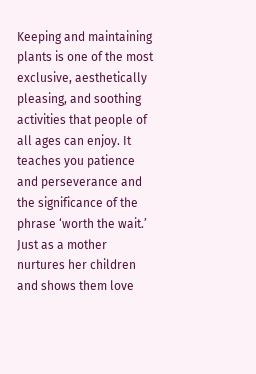Keeping and maintaining plants is one of the most exclusive, aesthetically pleasing, and soothing activities that people of all ages can enjoy. It teaches you patience and perseverance and the significance of the phrase ‘worth the wait.’ Just as a mother nurtures her children and shows them love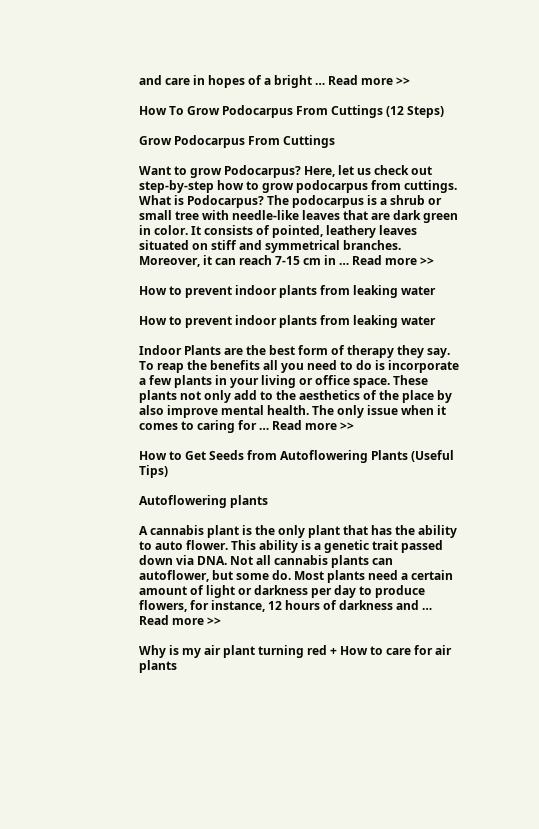and care in hopes of a bright … Read more >>

How To Grow Podocarpus From Cuttings (12 Steps)

Grow Podocarpus From Cuttings

Want to grow Podocarpus? Here, let us check out step-by-step how to grow podocarpus from cuttings. What is Podocarpus? The podocarpus is a shrub or small tree with needle-like leaves that are dark green in color. It consists of pointed, leathery leaves situated on stiff and symmetrical branches. Moreover, it can reach 7-15 cm in … Read more >>

How to prevent indoor plants from leaking water

How to prevent indoor plants from leaking water

Indoor Plants are the best form of therapy they say. To reap the benefits all you need to do is incorporate a few plants in your living or office space. These plants not only add to the aesthetics of the place by also improve mental health. The only issue when it comes to caring for … Read more >>

How to Get Seeds from Autoflowering Plants (Useful Tips)

Autoflowering plants

A cannabis plant is the only plant that has the ability to auto flower. This ability is a genetic trait passed down via DNA. Not all cannabis plants can autoflower, but some do. Most plants need a certain amount of light or darkness per day to produce flowers, for instance, 12 hours of darkness and … Read more >>

Why is my air plant turning red + How to care for air plants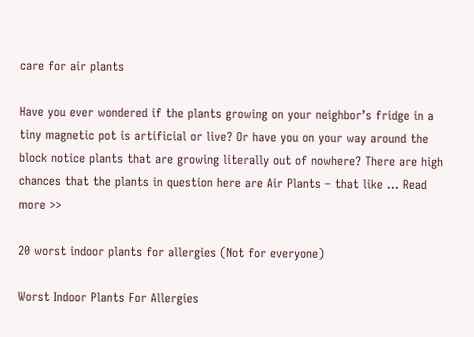care for air plants

Have you ever wondered if the plants growing on your neighbor’s fridge in a tiny magnetic pot is artificial or live? Or have you on your way around the block notice plants that are growing literally out of nowhere? There are high chances that the plants in question here are Air Plants – that like … Read more >>

20 worst indoor plants for allergies (Not for everyone)

Worst Indoor Plants For Allergies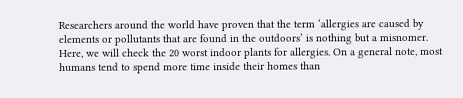Researchers around the world have proven that the term ‘allergies are caused by elements or pollutants that are found in the outdoors’ is nothing but a misnomer. Here, we will check the 20 worst indoor plants for allergies. On a general note, most humans tend to spend more time inside their homes than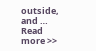outside, and … Read more >>